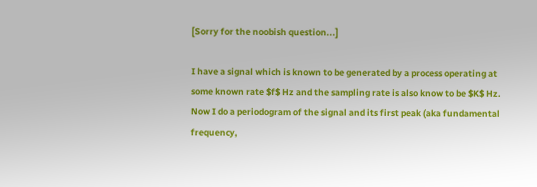[Sorry for the noobish question...]

I have a signal which is known to be generated by a process operating at some known rate $f$ Hz and the sampling rate is also know to be $K$ Hz. Now I do a periodogram of the signal and its first peak (aka fundamental frequency,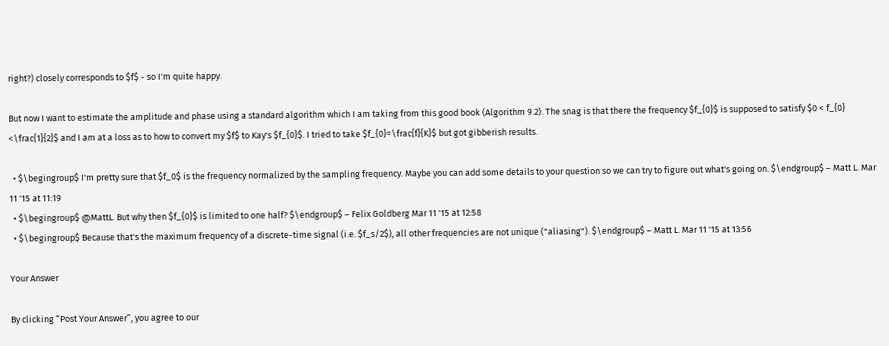right?) closely corresponds to $f$ - so I'm quite happy.

But now I want to estimate the amplitude and phase using a standard algorithm which I am taking from this good book (Algorithm 9.2). The snag is that there the frequency $f_{0}$ is supposed to satisfy $0 < f_{0} <\frac{1}{2}$ and I am at a loss as to how to convert my $f$ to Kay's $f_{0}$. I tried to take $f_{0}=\frac{f}{K}$ but got gibberish results.

  • $\begingroup$ I'm pretty sure that $f_0$ is the frequency normalized by the sampling frequency. Maybe you can add some details to your question so we can try to figure out what's going on. $\endgroup$ – Matt L. Mar 11 '15 at 11:19
  • $\begingroup$ @MattL. But why then $f_{0}$ is limited to one half? $\endgroup$ – Felix Goldberg Mar 11 '15 at 12:58
  • $\begingroup$ Because that's the maximum frequency of a discrete-time signal (i.e. $f_s/2$), all other frequencies are not unique ("aliasing"). $\endgroup$ – Matt L. Mar 11 '15 at 13:56

Your Answer

By clicking “Post Your Answer”, you agree to our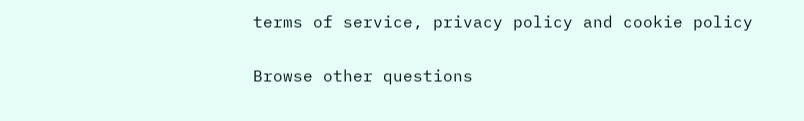terms of service, privacy policy and cookie policy

Browse other questions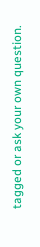tagged or ask your own question.